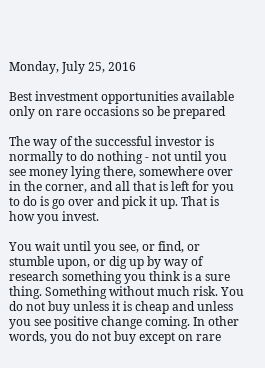Monday, July 25, 2016

Best investment opportunities available only on rare occasions so be prepared

The way of the successful investor is normally to do nothing - not until you see money lying there, somewhere over in the corner, and all that is left for you to do is go over and pick it up. That is how you invest.

You wait until you see, or find, or stumble upon, or dig up by way of research something you think is a sure thing. Something without much risk. You do not buy unless it is cheap and unless you see positive change coming. In other words, you do not buy except on rare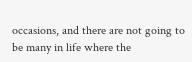occasions, and there are not going to be many in life where the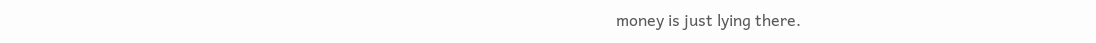money is just lying there.